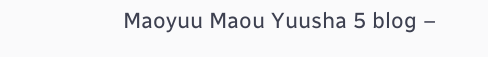Maoyuu Maou Yuusha 5 blog –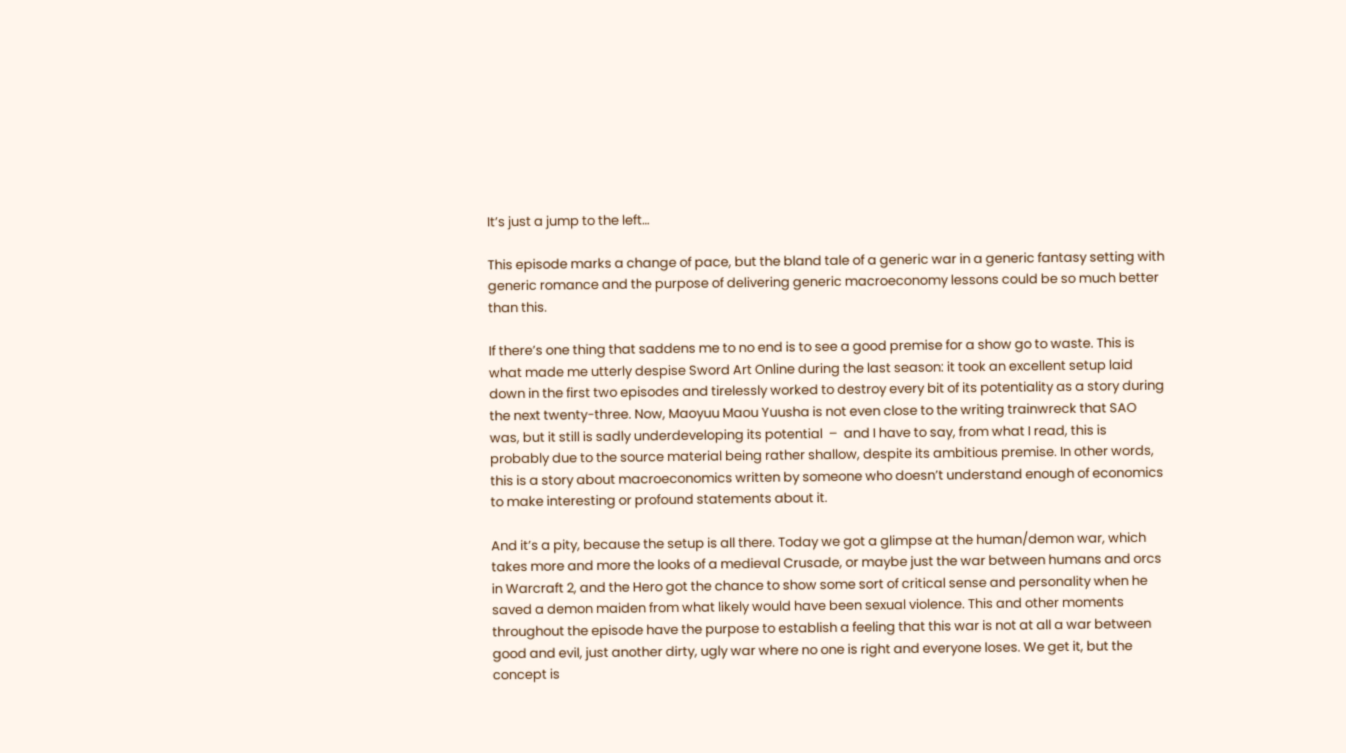It’s just a jump to the left…

This episode marks a change of pace, but the bland tale of a generic war in a generic fantasy setting with generic romance and the purpose of delivering generic macroeconomy lessons could be so much better than this.

If there’s one thing that saddens me to no end is to see a good premise for a show go to waste. This is what made me utterly despise Sword Art Online during the last season: it took an excellent setup laid down in the first two episodes and tirelessly worked to destroy every bit of its potentiality as a story during the next twenty-three. Now, Maoyuu Maou Yuusha is not even close to the writing trainwreck that SAO was, but it still is sadly underdeveloping its potential  –  and I have to say, from what I read, this is probably due to the source material being rather shallow, despite its ambitious premise. In other words, this is a story about macroeconomics written by someone who doesn’t understand enough of economics to make interesting or profound statements about it.

And it’s a pity, because the setup is all there. Today we got a glimpse at the human/demon war, which takes more and more the looks of a medieval Crusade, or maybe just the war between humans and orcs in Warcraft 2, and the Hero got the chance to show some sort of critical sense and personality when he saved a demon maiden from what likely would have been sexual violence. This and other moments throughout the episode have the purpose to establish a feeling that this war is not at all a war between good and evil, just another dirty, ugly war where no one is right and everyone loses. We get it, but the concept is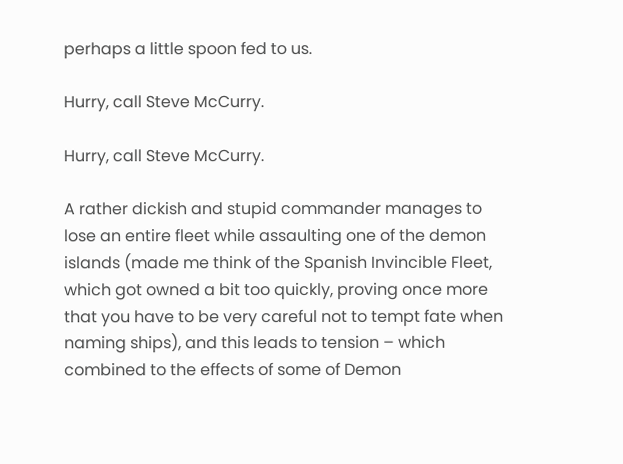perhaps a little spoon fed to us.

Hurry, call Steve McCurry.

Hurry, call Steve McCurry.

A rather dickish and stupid commander manages to lose an entire fleet while assaulting one of the demon islands (made me think of the Spanish Invincible Fleet, which got owned a bit too quickly, proving once more that you have to be very careful not to tempt fate when naming ships), and this leads to tension – which combined to the effects of some of Demon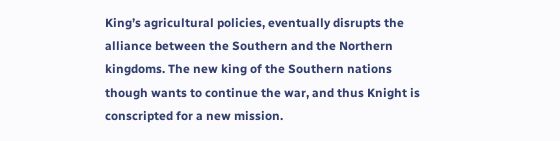King’s agricultural policies, eventually disrupts the alliance between the Southern and the Northern kingdoms. The new king of the Southern nations though wants to continue the war, and thus Knight is conscripted for a new mission.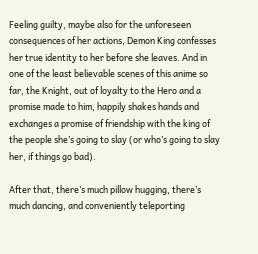Feeling guilty, maybe also for the unforeseen consequences of her actions, Demon King confesses her true identity to her before she leaves. And in one of the least believable scenes of this anime so far, the Knight, out of loyalty to the Hero and a promise made to him, happily shakes hands and exchanges a promise of friendship with the king of the people she’s going to slay (or who’s going to slay her, if things go bad).

After that, there’s much pillow hugging, there’s much dancing, and conveniently teleporting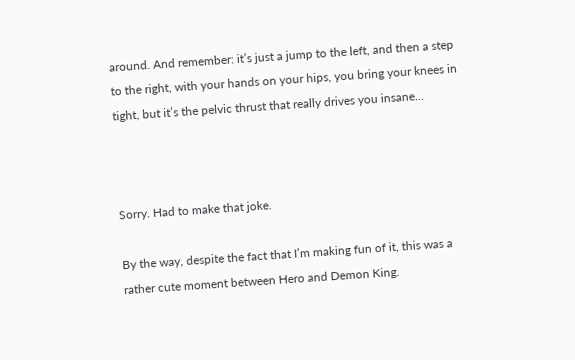around. And remember: it’s just a jump to the left, and then a step to the right, with your hands on your hips, you bring your knees in tight, but it’s the pelvic thrust that really drives you insane…



Sorry. Had to make that joke.

By the way, despite the fact that I’m making fun of it, this was a rather cute moment between Hero and Demon King.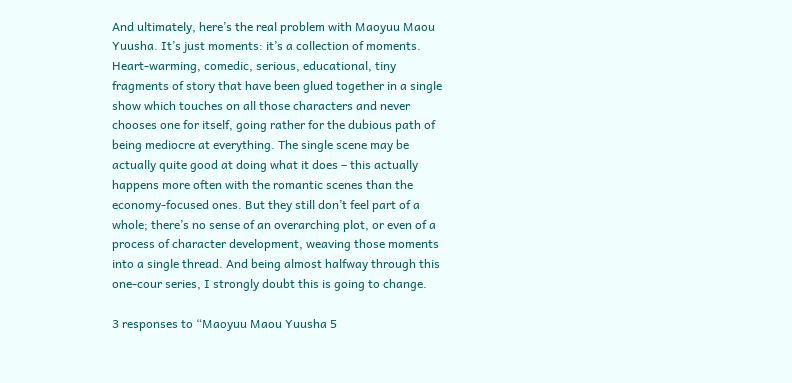And ultimately, here’s the real problem with Maoyuu Maou Yuusha. It’s just moments: it’s a collection of moments. Heart-warming, comedic, serious, educational, tiny fragments of story that have been glued together in a single show which touches on all those characters and never chooses one for itself, going rather for the dubious path of being mediocre at everything. The single scene may be actually quite good at doing what it does – this actually happens more often with the romantic scenes than the economy-focused ones. But they still don’t feel part of a whole; there’s no sense of an overarching plot, or even of a process of character development, weaving those moments into a single thread. And being almost halfway through this one-cour series, I strongly doubt this is going to change.

3 responses to “Maoyuu Maou Yuusha 5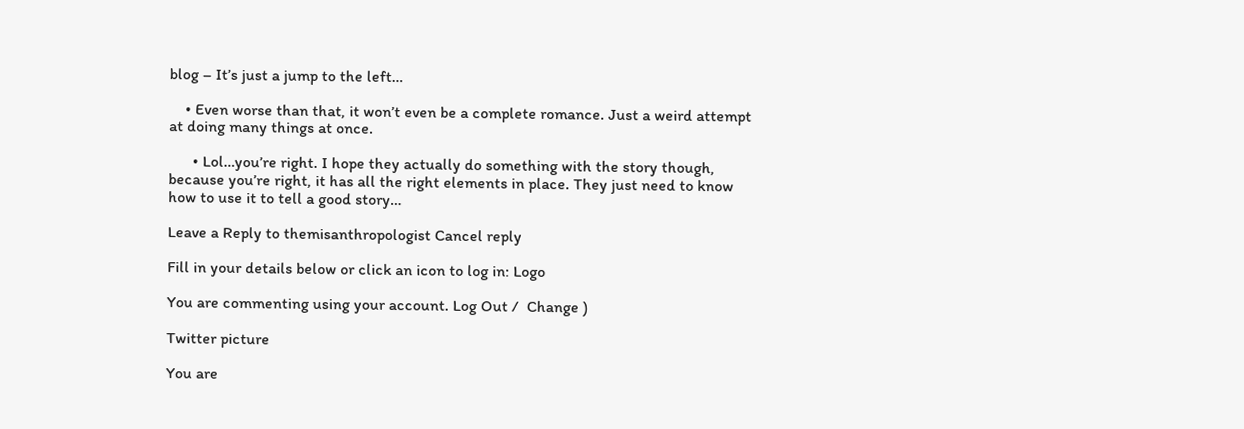blog – It’s just a jump to the left…

    • Even worse than that, it won’t even be a complete romance. Just a weird attempt at doing many things at once.

      • Lol…you’re right. I hope they actually do something with the story though, because you’re right, it has all the right elements in place. They just need to know how to use it to tell a good story…

Leave a Reply to themisanthropologist Cancel reply

Fill in your details below or click an icon to log in: Logo

You are commenting using your account. Log Out /  Change )

Twitter picture

You are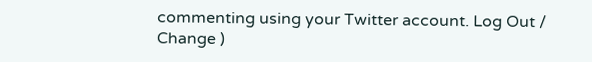commenting using your Twitter account. Log Out /  Change )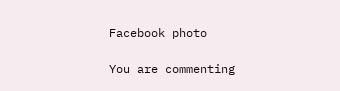Facebook photo

You are commenting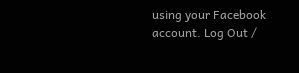using your Facebook account. Log Out /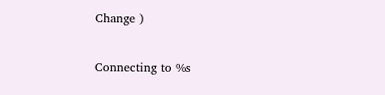Change )

Connecting to %s